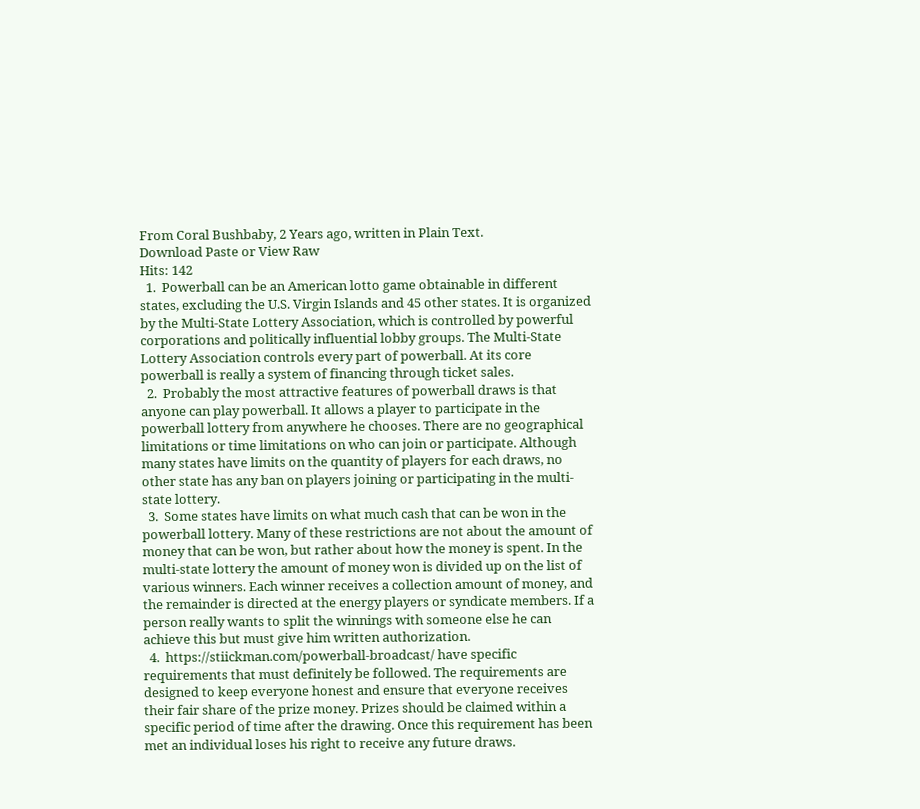From Coral Bushbaby, 2 Years ago, written in Plain Text.
Download Paste or View Raw
Hits: 142
  1.  Powerball can be an American lotto game obtainable in different states, excluding the U.S. Virgin Islands and 45 other states. It is organized by the Multi-State Lottery Association, which is controlled by powerful corporations and politically influential lobby groups. The Multi-State Lottery Association controls every part of powerball. At its core powerball is really a system of financing through ticket sales.
  2.  Probably the most attractive features of powerball draws is that anyone can play powerball. It allows a player to participate in the powerball lottery from anywhere he chooses. There are no geographical limitations or time limitations on who can join or participate. Although many states have limits on the quantity of players for each draws, no other state has any ban on players joining or participating in the multi-state lottery.
  3.  Some states have limits on what much cash that can be won in the powerball lottery. Many of these restrictions are not about the amount of money that can be won, but rather about how the money is spent. In the multi-state lottery the amount of money won is divided up on the list of various winners. Each winner receives a collection amount of money, and the remainder is directed at the energy players or syndicate members. If a person really wants to split the winnings with someone else he can achieve this but must give him written authorization.
  4.  https://stiickman.com/powerball-broadcast/ have specific requirements that must definitely be followed. The requirements are designed to keep everyone honest and ensure that everyone receives their fair share of the prize money. Prizes should be claimed within a specific period of time after the drawing. Once this requirement has been met an individual loses his right to receive any future draws.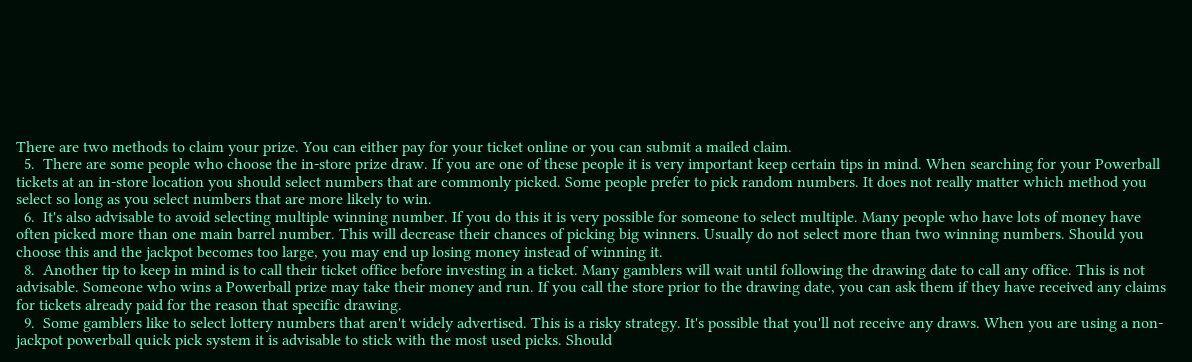There are two methods to claim your prize. You can either pay for your ticket online or you can submit a mailed claim.
  5.  There are some people who choose the in-store prize draw. If you are one of these people it is very important keep certain tips in mind. When searching for your Powerball tickets at an in-store location you should select numbers that are commonly picked. Some people prefer to pick random numbers. It does not really matter which method you select so long as you select numbers that are more likely to win.
  6.  It's also advisable to avoid selecting multiple winning number. If you do this it is very possible for someone to select multiple. Many people who have lots of money have often picked more than one main barrel number. This will decrease their chances of picking big winners. Usually do not select more than two winning numbers. Should you choose this and the jackpot becomes too large, you may end up losing money instead of winning it.
  8.  Another tip to keep in mind is to call their ticket office before investing in a ticket. Many gamblers will wait until following the drawing date to call any office. This is not advisable. Someone who wins a Powerball prize may take their money and run. If you call the store prior to the drawing date, you can ask them if they have received any claims for tickets already paid for the reason that specific drawing.
  9.  Some gamblers like to select lottery numbers that aren't widely advertised. This is a risky strategy. It's possible that you'll not receive any draws. When you are using a non-jackpot powerball quick pick system it is advisable to stick with the most used picks. Should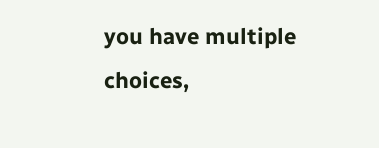you have multiple choices,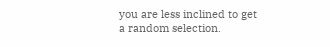you are less inclined to get a random selection.